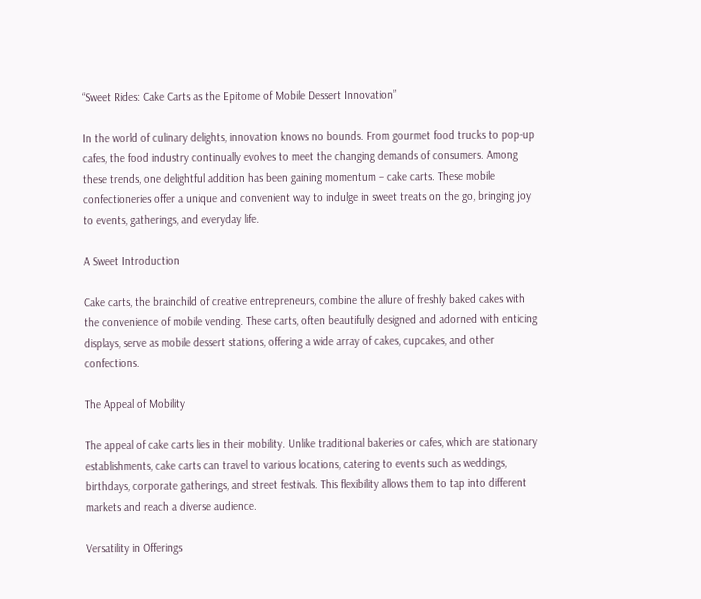“Sweet Rides: Cake Carts as the Epitome of Mobile Dessert Innovation”

In the world of culinary delights, innovation knows no bounds. From gourmet food trucks to pop-up cafes, the food industry continually evolves to meet the changing demands of consumers. Among these trends, one delightful addition has been gaining momentum – cake carts. These mobile confectioneries offer a unique and convenient way to indulge in sweet treats on the go, bringing joy to events, gatherings, and everyday life.

A Sweet Introduction

Cake carts, the brainchild of creative entrepreneurs, combine the allure of freshly baked cakes with the convenience of mobile vending. These carts, often beautifully designed and adorned with enticing displays, serve as mobile dessert stations, offering a wide array of cakes, cupcakes, and other confections.

The Appeal of Mobility

The appeal of cake carts lies in their mobility. Unlike traditional bakeries or cafes, which are stationary establishments, cake carts can travel to various locations, catering to events such as weddings, birthdays, corporate gatherings, and street festivals. This flexibility allows them to tap into different markets and reach a diverse audience.

Versatility in Offerings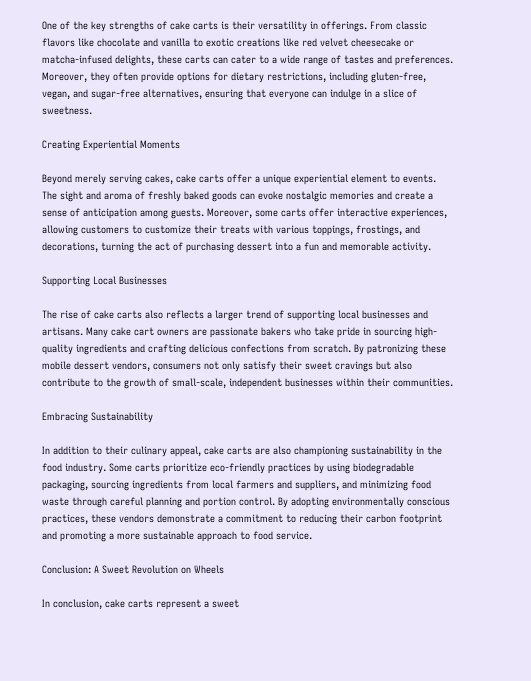One of the key strengths of cake carts is their versatility in offerings. From classic flavors like chocolate and vanilla to exotic creations like red velvet cheesecake or matcha-infused delights, these carts can cater to a wide range of tastes and preferences. Moreover, they often provide options for dietary restrictions, including gluten-free, vegan, and sugar-free alternatives, ensuring that everyone can indulge in a slice of sweetness.

Creating Experiential Moments

Beyond merely serving cakes, cake carts offer a unique experiential element to events. The sight and aroma of freshly baked goods can evoke nostalgic memories and create a sense of anticipation among guests. Moreover, some carts offer interactive experiences, allowing customers to customize their treats with various toppings, frostings, and decorations, turning the act of purchasing dessert into a fun and memorable activity.

Supporting Local Businesses

The rise of cake carts also reflects a larger trend of supporting local businesses and artisans. Many cake cart owners are passionate bakers who take pride in sourcing high-quality ingredients and crafting delicious confections from scratch. By patronizing these mobile dessert vendors, consumers not only satisfy their sweet cravings but also contribute to the growth of small-scale, independent businesses within their communities.

Embracing Sustainability

In addition to their culinary appeal, cake carts are also championing sustainability in the food industry. Some carts prioritize eco-friendly practices by using biodegradable packaging, sourcing ingredients from local farmers and suppliers, and minimizing food waste through careful planning and portion control. By adopting environmentally conscious practices, these vendors demonstrate a commitment to reducing their carbon footprint and promoting a more sustainable approach to food service.

Conclusion: A Sweet Revolution on Wheels

In conclusion, cake carts represent a sweet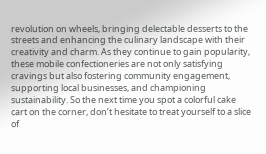revolution on wheels, bringing delectable desserts to the streets and enhancing the culinary landscape with their creativity and charm. As they continue to gain popularity, these mobile confectioneries are not only satisfying cravings but also fostering community engagement, supporting local businesses, and championing sustainability. So the next time you spot a colorful cake cart on the corner, don’t hesitate to treat yourself to a slice of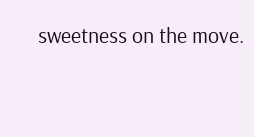sweetness on the move.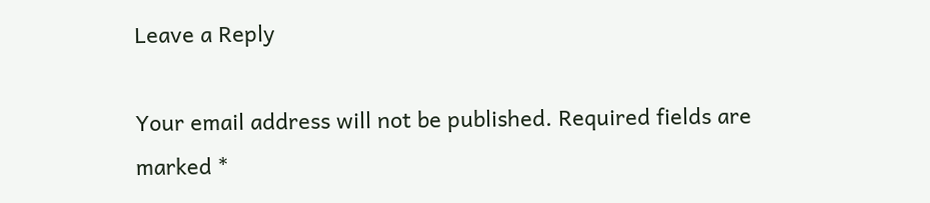Leave a Reply

Your email address will not be published. Required fields are marked *